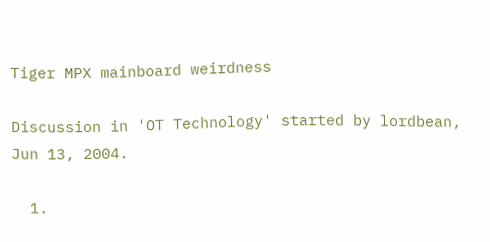Tiger MPX mainboard weirdness

Discussion in 'OT Technology' started by lordbean, Jun 13, 2004.

  1.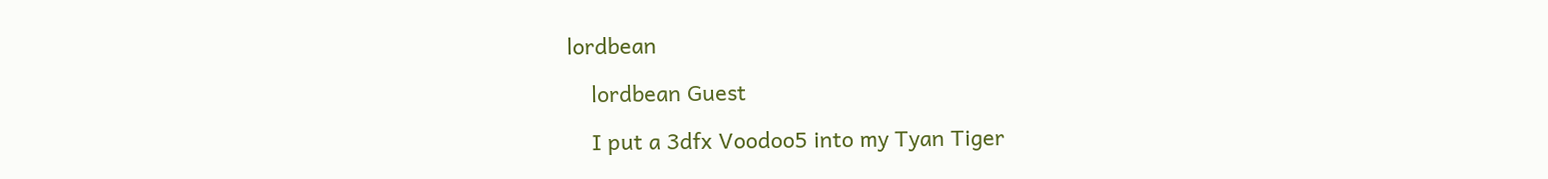lordbean

    lordbean Guest

    I put a 3dfx Voodoo5 into my Tyan Tiger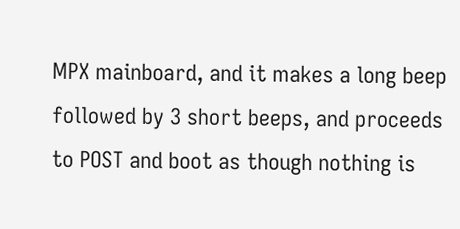MPX mainboard, and it makes a long beep followed by 3 short beeps, and proceeds to POST and boot as though nothing is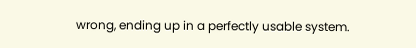wrong, ending up in a perfectly usable system.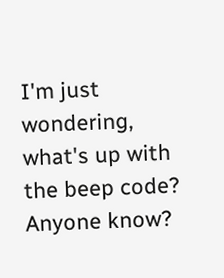I'm just wondering, what's up with the beep code? Anyone know?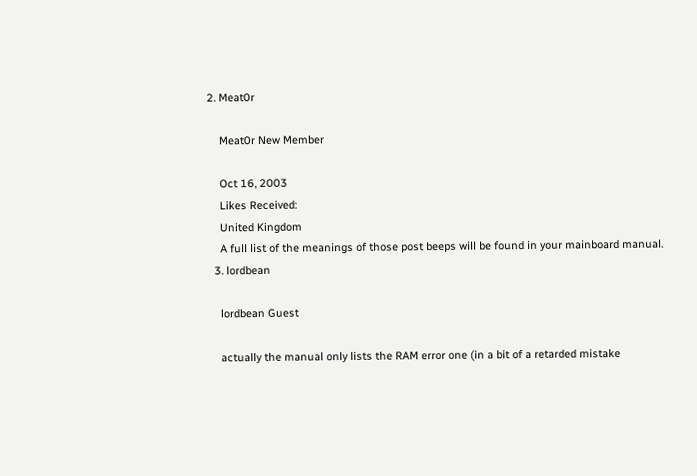2. Meat0r

    Meat0r New Member

    Oct 16, 2003
    Likes Received:
    United Kingdom
    A full list of the meanings of those post beeps will be found in your mainboard manual.
  3. lordbean

    lordbean Guest

    actually the manual only lists the RAM error one (in a bit of a retarded mistake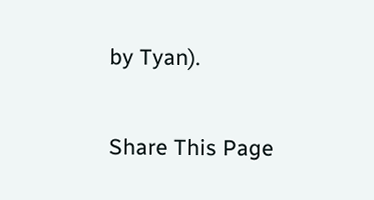by Tyan).

Share This Page